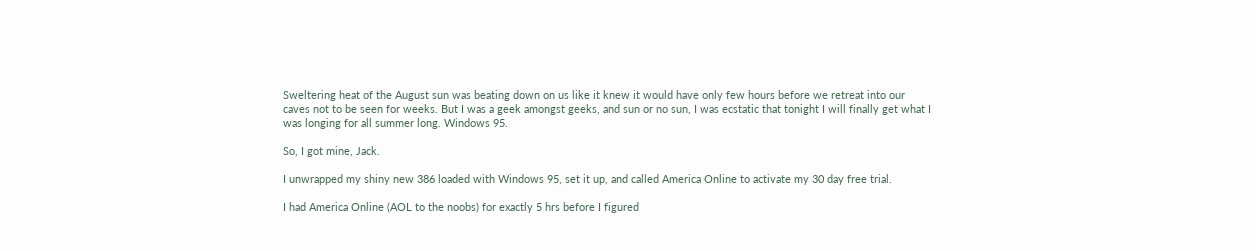Sweltering heat of the August sun was beating down on us like it knew it would have only few hours before we retreat into our caves not to be seen for weeks. But I was a geek amongst geeks, and sun or no sun, I was ecstatic that tonight I will finally get what I was longing for all summer long. Windows 95.

So, I got mine, Jack.

I unwrapped my shiny new 386 loaded with Windows 95, set it up, and called America Online to activate my 30 day free trial.

I had America Online (AOL to the noobs) for exactly 5 hrs before I figured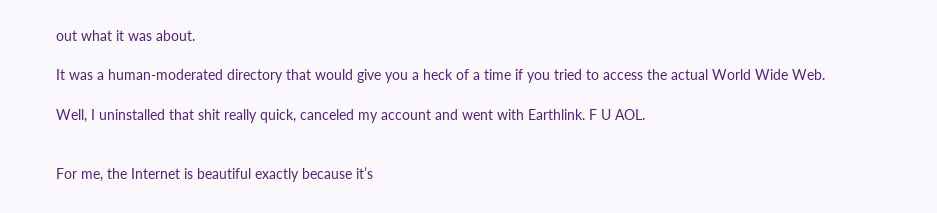out what it was about.

It was a human-moderated directory that would give you a heck of a time if you tried to access the actual World Wide Web.

Well, I uninstalled that shit really quick, canceled my account and went with Earthlink. F U AOL.


For me, the Internet is beautiful exactly because it’s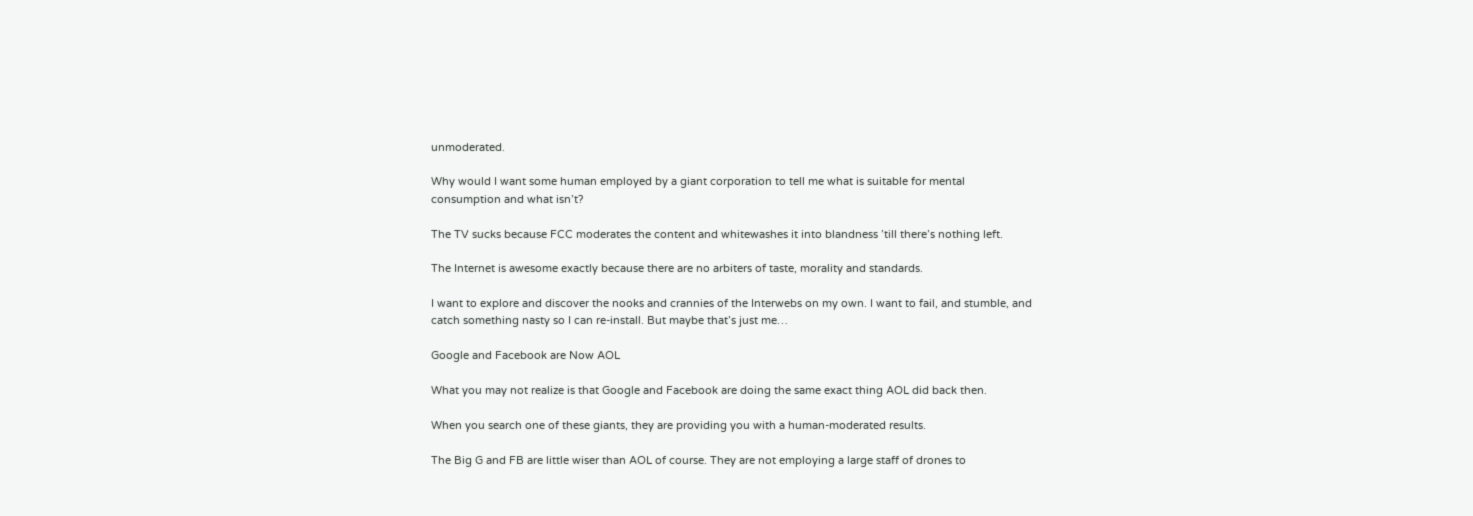unmoderated.

Why would I want some human employed by a giant corporation to tell me what is suitable for mental consumption and what isn’t?

The TV sucks because FCC moderates the content and whitewashes it into blandness ’till there’s nothing left.

The Internet is awesome exactly because there are no arbiters of taste, morality and standards.

I want to explore and discover the nooks and crannies of the Interwebs on my own. I want to fail, and stumble, and catch something nasty so I can re-install. But maybe that’s just me…

Google and Facebook are Now AOL

What you may not realize is that Google and Facebook are doing the same exact thing AOL did back then.

When you search one of these giants, they are providing you with a human-moderated results.

The Big G and FB are little wiser than AOL of course. They are not employing a large staff of drones to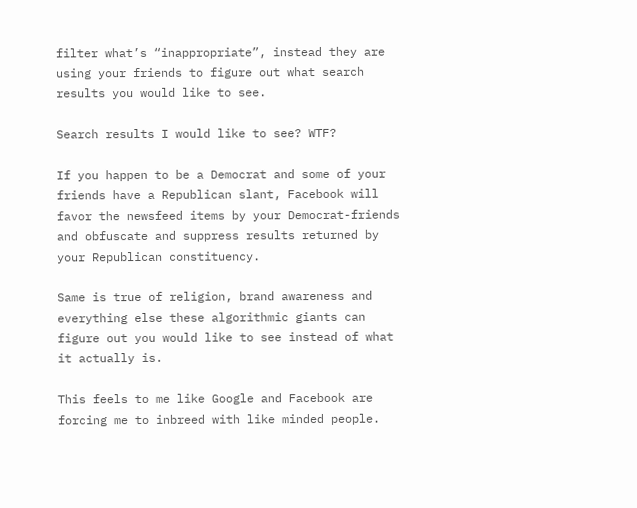filter what’s “inappropriate”, instead they are using your friends to figure out what search results you would like to see.

Search results I would like to see? WTF?

If you happen to be a Democrat and some of your friends have a Republican slant, Facebook will favor the newsfeed items by your Democrat-friends and obfuscate and suppress results returned by your Republican constituency.

Same is true of religion, brand awareness and everything else these algorithmic giants can figure out you would like to see instead of what it actually is.

This feels to me like Google and Facebook are forcing me to inbreed with like minded people.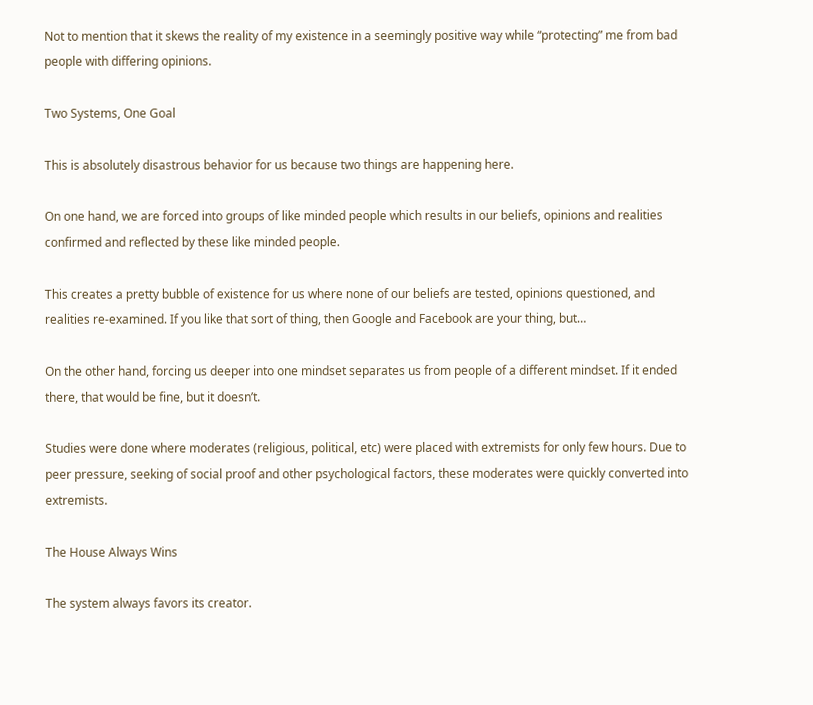Not to mention that it skews the reality of my existence in a seemingly positive way while “protecting” me from bad people with differing opinions.

Two Systems, One Goal

This is absolutely disastrous behavior for us because two things are happening here.

On one hand, we are forced into groups of like minded people which results in our beliefs, opinions and realities confirmed and reflected by these like minded people.

This creates a pretty bubble of existence for us where none of our beliefs are tested, opinions questioned, and realities re-examined. If you like that sort of thing, then Google and Facebook are your thing, but…

On the other hand, forcing us deeper into one mindset separates us from people of a different mindset. If it ended there, that would be fine, but it doesn’t.

Studies were done where moderates (religious, political, etc) were placed with extremists for only few hours. Due to peer pressure, seeking of social proof and other psychological factors, these moderates were quickly converted into extremists.

The House Always Wins

The system always favors its creator.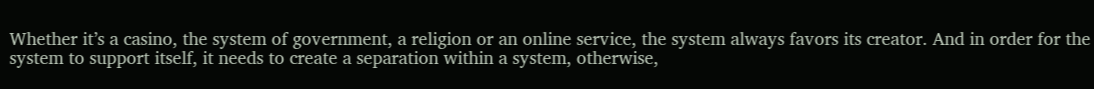Whether it’s a casino, the system of government, a religion or an online service, the system always favors its creator. And in order for the system to support itself, it needs to create a separation within a system, otherwise,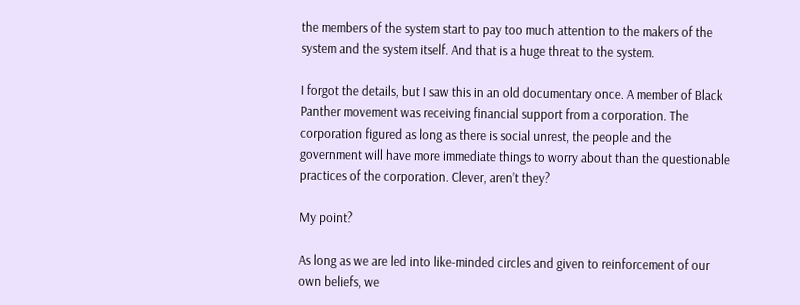the members of the system start to pay too much attention to the makers of the system and the system itself. And that is a huge threat to the system.

I forgot the details, but I saw this in an old documentary once. A member of Black Panther movement was receiving financial support from a corporation. The corporation figured as long as there is social unrest, the people and the government will have more immediate things to worry about than the questionable practices of the corporation. Clever, aren’t they?

My point?

As long as we are led into like-minded circles and given to reinforcement of our own beliefs, we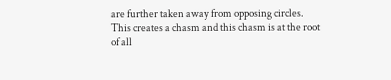are further taken away from opposing circles. This creates a chasm and this chasm is at the root of all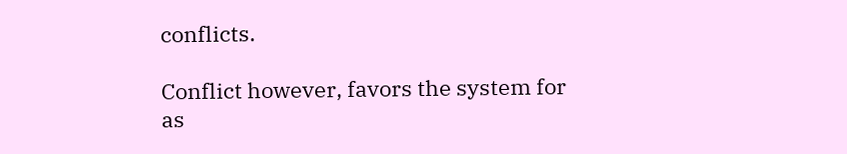conflicts.

Conflict however, favors the system for as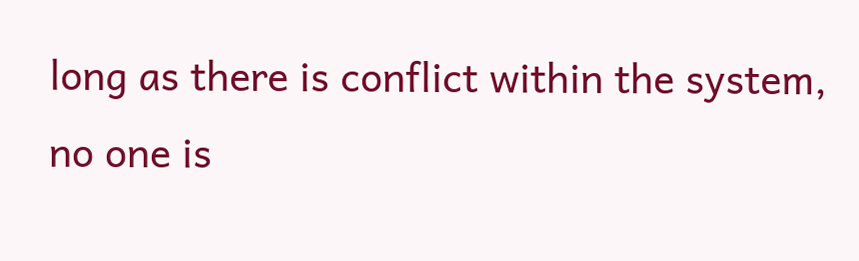long as there is conflict within the system, no one is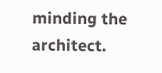minding the architect.